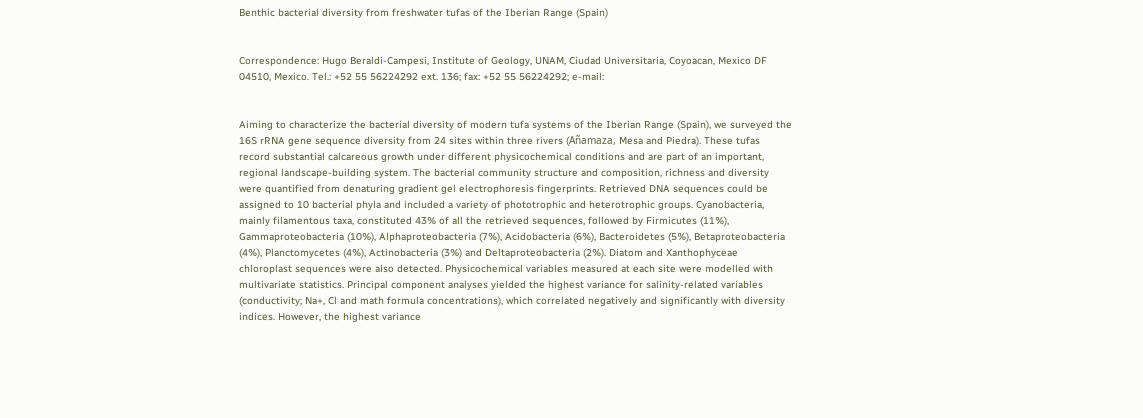Benthic bacterial diversity from freshwater tufas of the Iberian Range (Spain)


Correspondence: Hugo Beraldi-Campesi, Institute of Geology, UNAM, Ciudad Universitaria, Coyoacan, Mexico DF 04510, Mexico. Tel.: +52 55 56224292 ext. 136; fax: +52 55 56224292; e-mail:


Aiming to characterize the bacterial diversity of modern tufa systems of the Iberian Range (Spain), we surveyed the 16S rRNA gene sequence diversity from 24 sites within three rivers (Añamaza, Mesa and Piedra). These tufas record substantial calcareous growth under different physicochemical conditions and are part of an important, regional landscape-building system. The bacterial community structure and composition, richness and diversity were quantified from denaturing gradient gel electrophoresis fingerprints. Retrieved DNA sequences could be assigned to 10 bacterial phyla and included a variety of phototrophic and heterotrophic groups. Cyanobacteria, mainly filamentous taxa, constituted 43% of all the retrieved sequences, followed by Firmicutes (11%), Gammaproteobacteria (10%), Alphaproteobacteria (7%), Acidobacteria (6%), Bacteroidetes (5%), Betaproteobacteria (4%), Planctomycetes (4%), Actinobacteria (3%) and Deltaproteobacteria (2%). Diatom and Xanthophyceae chloroplast sequences were also detected. Physicochemical variables measured at each site were modelled with multivariate statistics. Principal component analyses yielded the highest variance for salinity-related variables (conductivity; Na+, Cl and math formula concentrations), which correlated negatively and significantly with diversity indices. However, the highest variance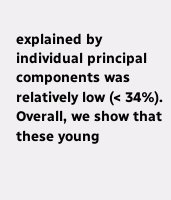explained by individual principal components was relatively low (< 34%). Overall, we show that these young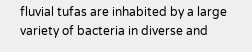fluvial tufas are inhabited by a large variety of bacteria in diverse and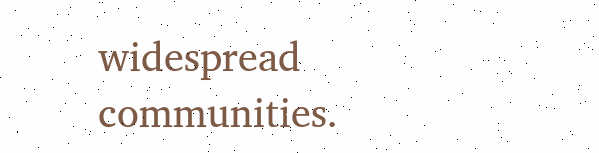widespread communities.